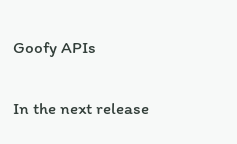Goofy APIs

In the next release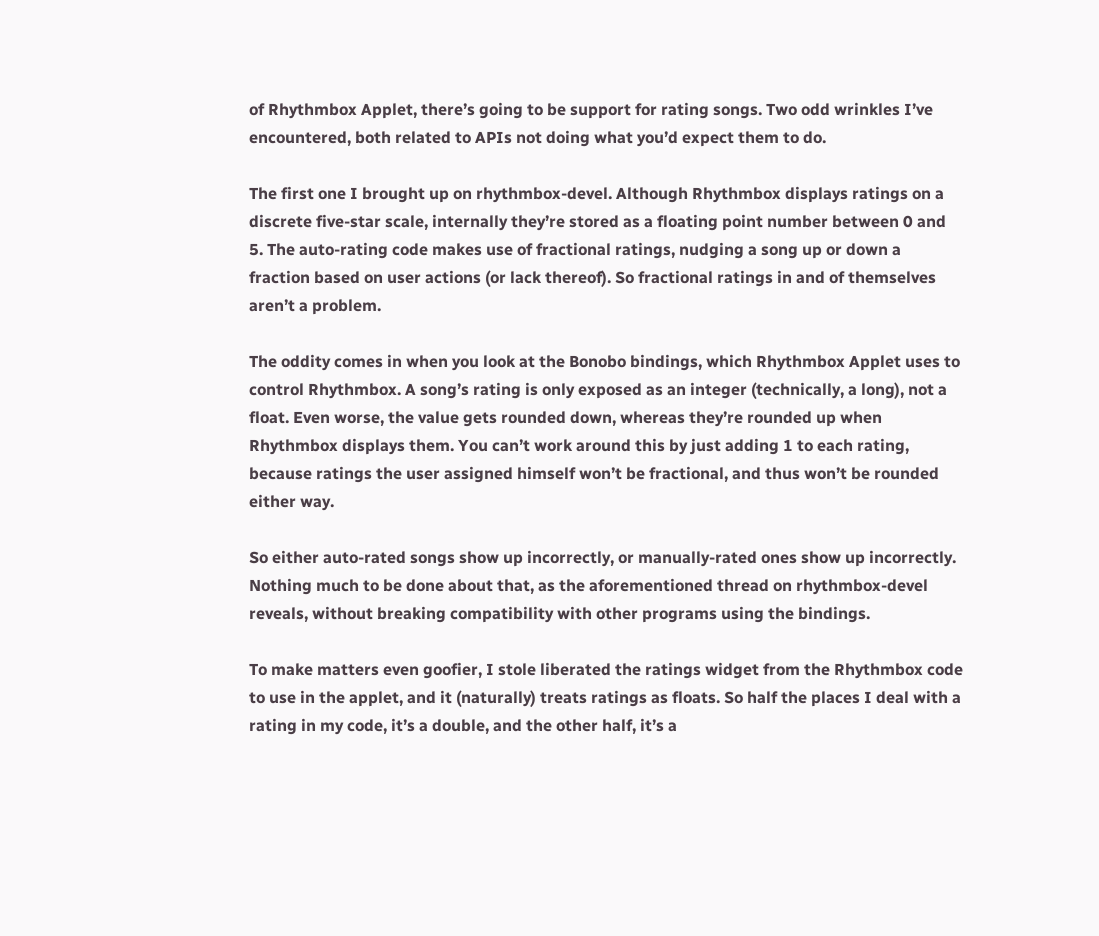of Rhythmbox Applet, there’s going to be support for rating songs. Two odd wrinkles I’ve encountered, both related to APIs not doing what you’d expect them to do.

The first one I brought up on rhythmbox-devel. Although Rhythmbox displays ratings on a discrete five-star scale, internally they’re stored as a floating point number between 0 and 5. The auto-rating code makes use of fractional ratings, nudging a song up or down a fraction based on user actions (or lack thereof). So fractional ratings in and of themselves aren’t a problem.

The oddity comes in when you look at the Bonobo bindings, which Rhythmbox Applet uses to control Rhythmbox. A song’s rating is only exposed as an integer (technically, a long), not a float. Even worse, the value gets rounded down, whereas they’re rounded up when Rhythmbox displays them. You can’t work around this by just adding 1 to each rating, because ratings the user assigned himself won’t be fractional, and thus won’t be rounded either way.

So either auto-rated songs show up incorrectly, or manually-rated ones show up incorrectly. Nothing much to be done about that, as the aforementioned thread on rhythmbox-devel reveals, without breaking compatibility with other programs using the bindings.

To make matters even goofier, I stole liberated the ratings widget from the Rhythmbox code to use in the applet, and it (naturally) treats ratings as floats. So half the places I deal with a rating in my code, it’s a double, and the other half, it’s a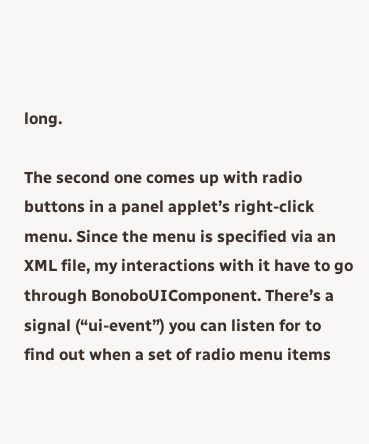long.

The second one comes up with radio buttons in a panel applet’s right-click menu. Since the menu is specified via an XML file, my interactions with it have to go through BonoboUIComponent. There’s a signal (“ui-event”) you can listen for to find out when a set of radio menu items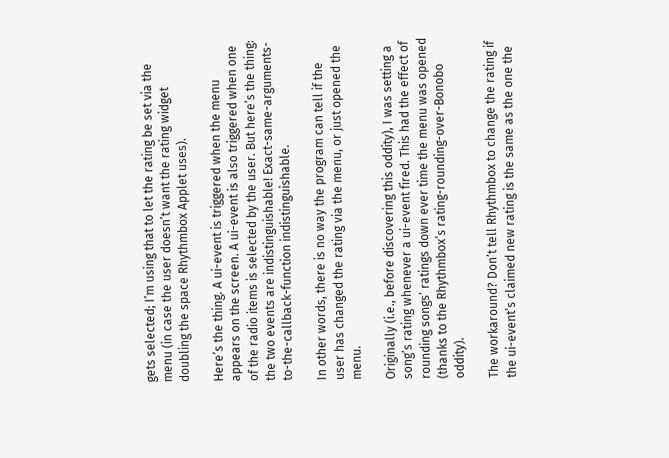gets selected; I’m using that to let the rating be set via the menu (in case the user doesn’t want the rating widget doubling the space Rhythmbox Applet uses).

Here’s the thing. A ui-event is triggered when the menu appears on the screen. A ui-event is also triggered when one of the radio items is selected by the user. But here’s the thing: the two events are indistinguishable! Exact-same-arguments-to-the-callback-function indistinguishable.

In other words, there is no way the program can tell if the user has changed the rating via the menu, or just opened the menu.

Originally (i.e., before discovering this oddity), I was setting a song’s rating whenever a ui-event fired. This had the effect of rounding songs’ ratings down ever time the menu was opened (thanks to the Rhythmbox’s rating-rounding-over-Bonobo oddity).

The workaround? Don’t tell Rhythmbox to change the rating if the ui-event’s claimed new rating is the same as the one the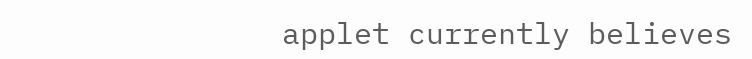applet currently believes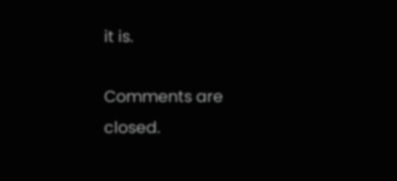it is.

Comments are closed.